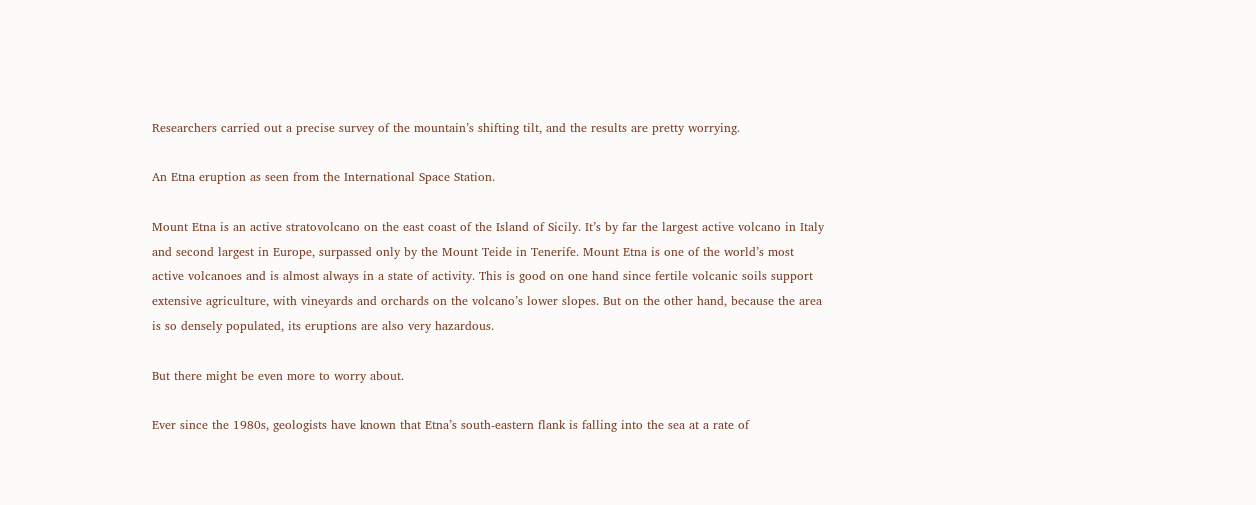Researchers carried out a precise survey of the mountain’s shifting tilt, and the results are pretty worrying.

An Etna eruption as seen from the International Space Station.

Mount Etna is an active stratovolcano on the east coast of the Island of Sicily. It’s by far the largest active volcano in Italy and second largest in Europe, surpassed only by the Mount Teide in Tenerife. Mount Etna is one of the world’s most active volcanoes and is almost always in a state of activity. This is good on one hand since fertile volcanic soils support extensive agriculture, with vineyards and orchards on the volcano’s lower slopes. But on the other hand, because the area is so densely populated, its eruptions are also very hazardous.

But there might be even more to worry about.

Ever since the 1980s, geologists have known that Etna’s south-eastern flank is falling into the sea at a rate of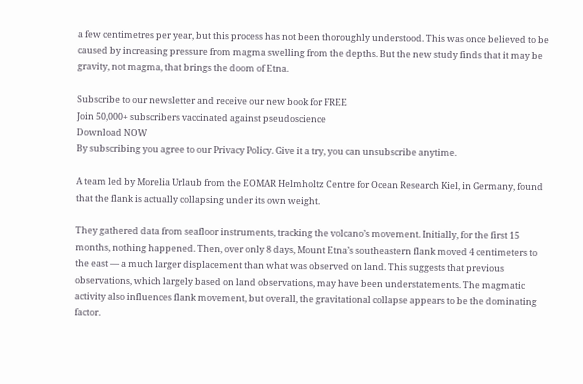a few centimetres per year, but this process has not been thoroughly understood. This was once believed to be caused by increasing pressure from magma swelling from the depths. But the new study finds that it may be gravity, not magma, that brings the doom of Etna.

Subscribe to our newsletter and receive our new book for FREE
Join 50,000+ subscribers vaccinated against pseudoscience
Download NOW
By subscribing you agree to our Privacy Policy. Give it a try, you can unsubscribe anytime.

A team led by Morelia Urlaub from the EOMAR Helmholtz Centre for Ocean Research Kiel, in Germany, found that the flank is actually collapsing under its own weight.

They gathered data from seafloor instruments, tracking the volcano’s movement. Initially, for the first 15 months, nothing happened. Then, over only 8 days, Mount Etna’s southeastern flank moved 4 centimeters to the east — a much larger displacement than what was observed on land. This suggests that previous observations, which largely based on land observations, may have been understatements. The magmatic activity also influences flank movement, but overall, the gravitational collapse appears to be the dominating factor.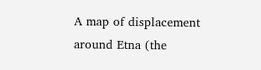A map of displacement around Etna (the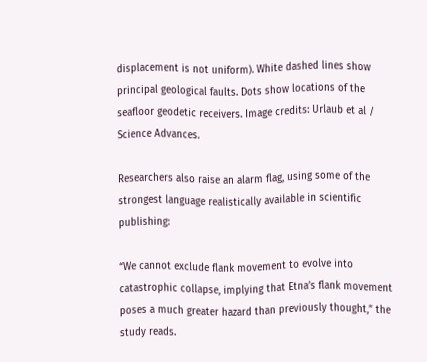displacement is not uniform). White dashed lines show principal geological faults. Dots show locations of the seafloor geodetic receivers. Image credits: Urlaub et al / Science Advances.

Researchers also raise an alarm flag, using some of the strongest language realistically available in scientific publishing:

“We cannot exclude flank movement to evolve into catastrophic collapse, implying that Etna’s flank movement poses a much greater hazard than previously thought,” the study reads.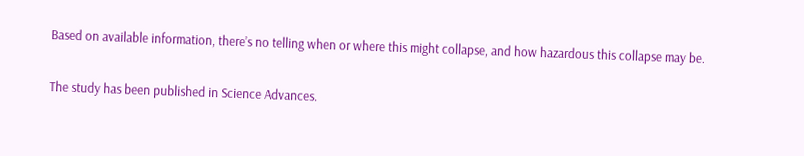Based on available information, there’s no telling when or where this might collapse, and how hazardous this collapse may be.

The study has been published in Science Advances.